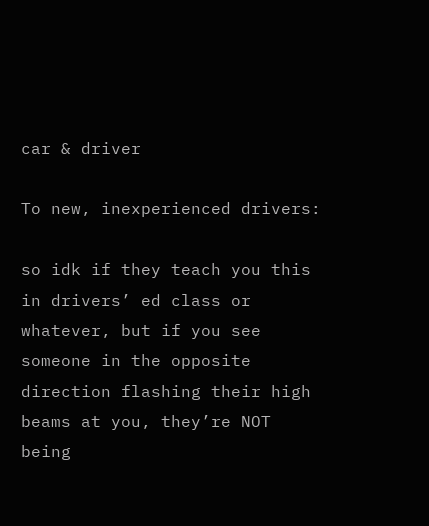car & driver

To new, inexperienced drivers:

so idk if they teach you this in drivers’ ed class or whatever, but if you see someone in the opposite direction flashing their high beams at you, they’re NOT being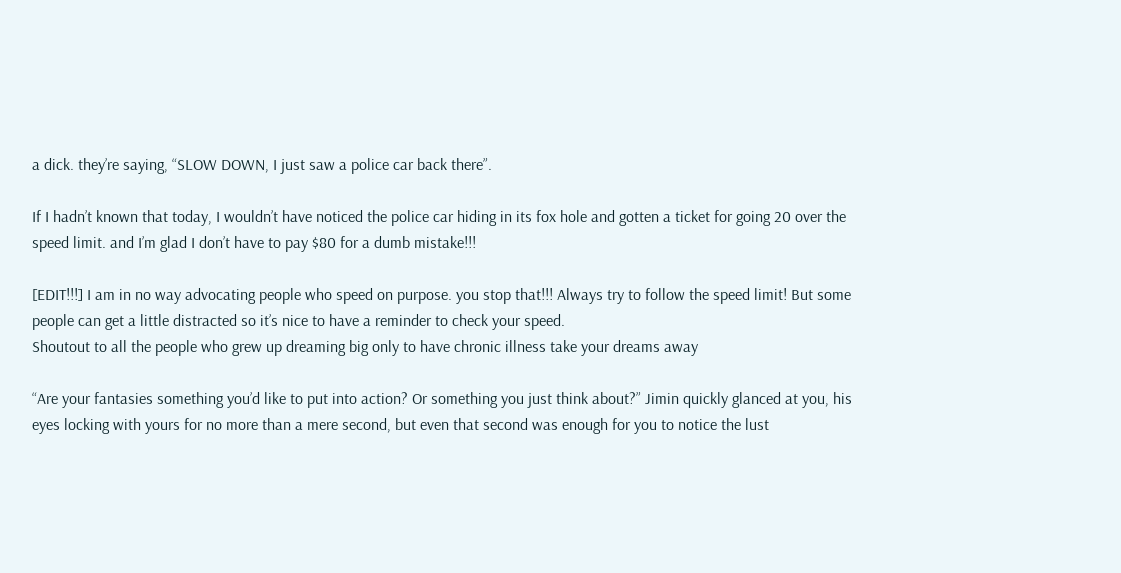a dick. they’re saying, “SLOW DOWN, I just saw a police car back there”.

If I hadn’t known that today, I wouldn’t have noticed the police car hiding in its fox hole and gotten a ticket for going 20 over the speed limit. and I’m glad I don’t have to pay $80 for a dumb mistake!!!

[EDIT!!!] I am in no way advocating people who speed on purpose. you stop that!!! Always try to follow the speed limit! But some people can get a little distracted so it’s nice to have a reminder to check your speed.
Shoutout to all the people who grew up dreaming big only to have chronic illness take your dreams away

“Are your fantasies something you’d like to put into action? Or something you just think about?” Jimin quickly glanced at you, his eyes locking with yours for no more than a mere second, but even that second was enough for you to notice the lust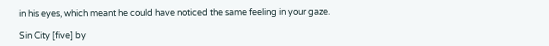in his eyes, which meant he could have noticed the same feeling in your gaze.

Sin City [five] by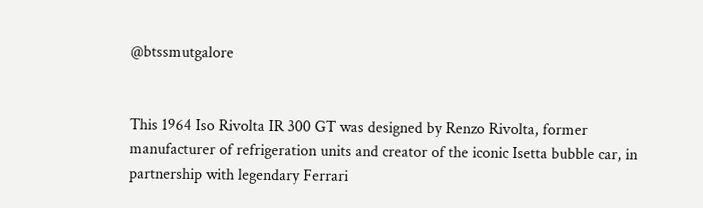@btssmutgalore


This 1964 Iso Rivolta IR 300 GT was designed by Renzo Rivolta, former manufacturer of refrigeration units and creator of the iconic Isetta bubble car, in partnership with legendary Ferrari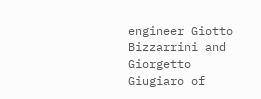engineer Giotto Bizzarrini and Giorgetto Giugiaro of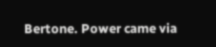Bertone. Power came via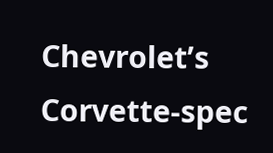Chevrolet’s Corvette-spec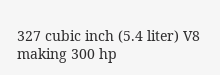327 cubic inch (5.4 liter) V8 making 300 hp